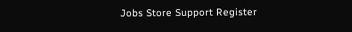Jobs Store Support Register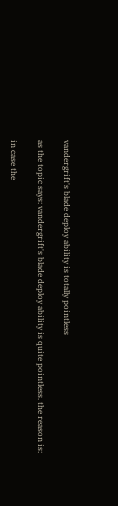vandergrift's blade deploy ability is totally pointless

as the topic says: vandergrift's blade deploy ability is quite pointless. the reason is:

in case the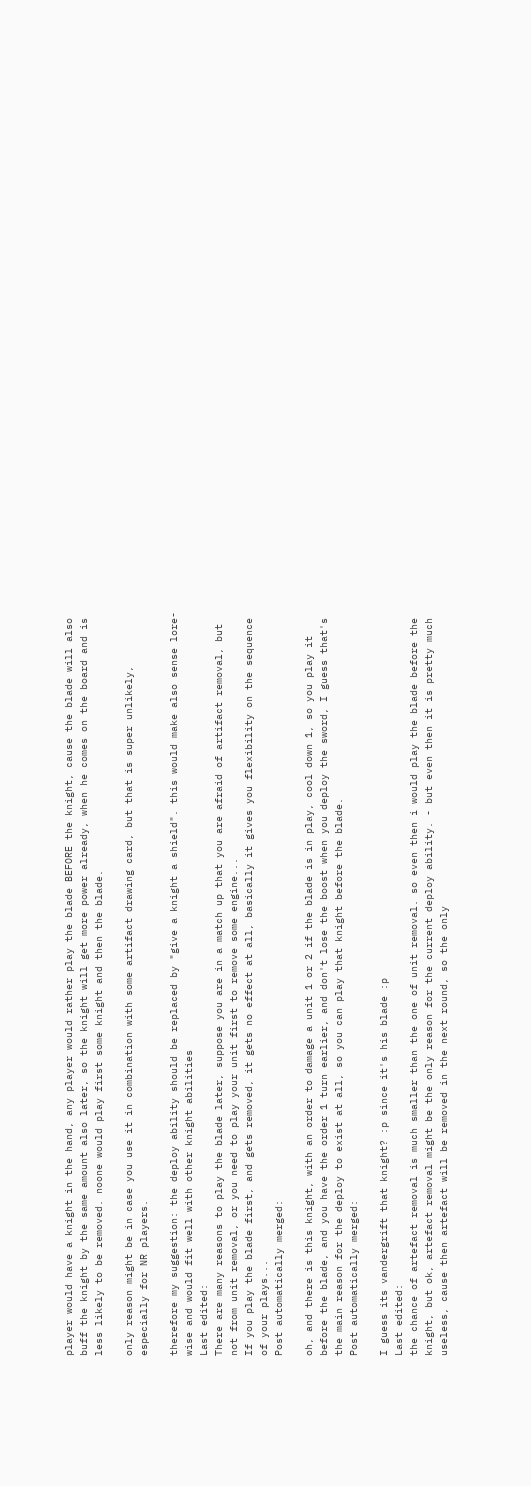player would have a knight in the hand, any player would rather play the blade BEFORE the knight, cause the blade will also buff the knight by the same amount also later, so the knight will get more power already, when he comes on the board and is less likely to be removed. noone would play first some knight and then the blade.

only reason might be in case you use it in combination with some artifact drawing card, but that is super unlikely, especially for NR players.

therefore my suggestion: the deploy ability should be replaced by "give a knight a shield". this would make also sense lore-wise and would fit well with other knight abilities
Last edited:
There are many reasons to play the blade later, suppose you are in a match up that you are afraid of artifact removal, but not from unit removal, or you need to play your unit first to remove some engine...
If you play the blade first, and gets removed, it gets no effect at all, basically it gives you flexibility on the sequence of your plays...
Post automatically merged:

oh, and there is this knight, with an order to damage a unit 1 or 2 if the blade is in play, cool down 1, so you play it before the blade, and you have the order 1 turn earlier, and don't lose the boost when you deploy the sword, I guess that's the main reason for the deploy to exist at all, so you can play that knight before the blade.
Post automatically merged:

I guess its vandergrift that knight? :p since it's his blade :p
Last edited:
the chance of artefact removal is much smaller than the one of unit removal. so even then i would play the blade before the knight, but ok, artefact removal might be the only reason for the current deploy ability. - but even then it is pretty much useless, cause then artefact will be removed in the next round, so the only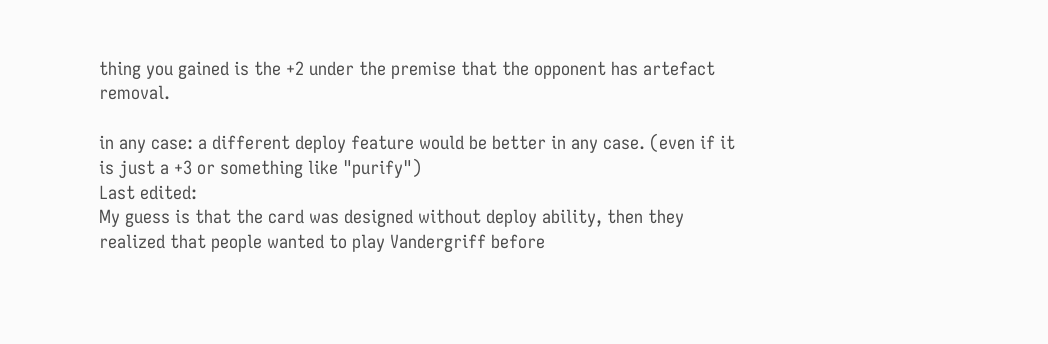thing you gained is the +2 under the premise that the opponent has artefact removal.

in any case: a different deploy feature would be better in any case. (even if it is just a +3 or something like "purify")
Last edited:
My guess is that the card was designed without deploy ability, then they realized that people wanted to play Vandergriff before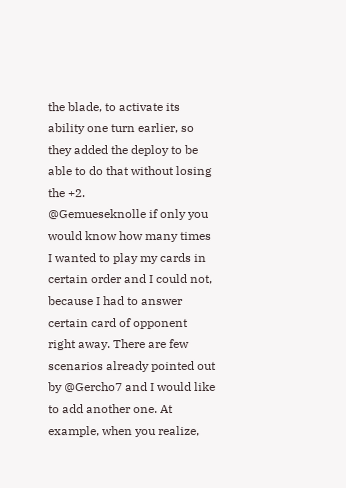the blade, to activate its ability one turn earlier, so they added the deploy to be able to do that without losing the +2.
@Gemueseknolle if only you would know how many times I wanted to play my cards in certain order and I could not, because I had to answer certain card of opponent right away. There are few scenarios already pointed out by @Gercho7 and I would like to add another one. At example, when you realize,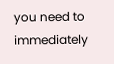you need to immediately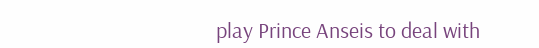play Prince Anseis to deal with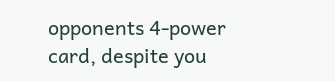opponents 4-power card, despite you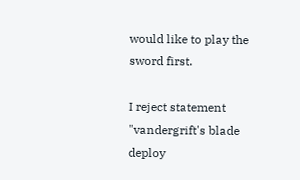would like to play the sword first.

I reject statement "vandergrift's blade deploy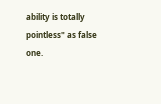ability is totally pointless" as false one.